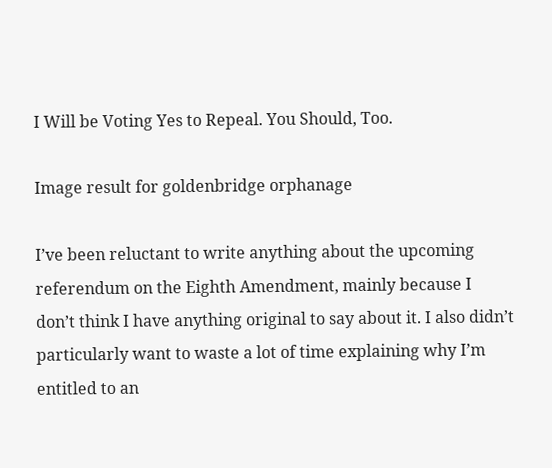I Will be Voting Yes to Repeal. You Should, Too.

Image result for goldenbridge orphanage

I’ve been reluctant to write anything about the upcoming referendum on the Eighth Amendment, mainly because I don’t think I have anything original to say about it. I also didn’t particularly want to waste a lot of time explaining why I’m entitled to an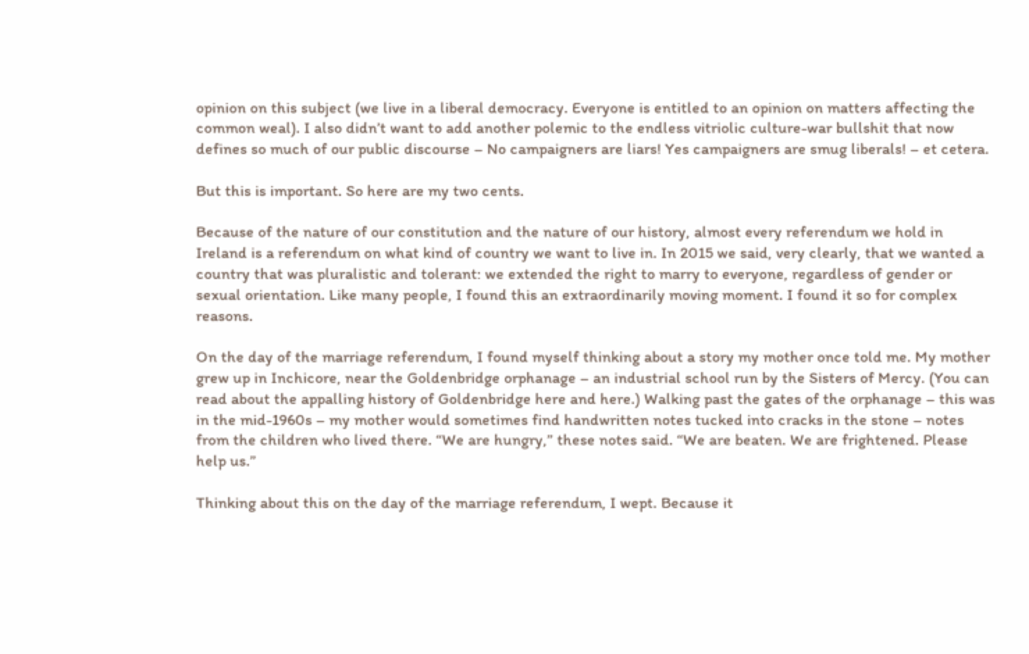opinion on this subject (we live in a liberal democracy. Everyone is entitled to an opinion on matters affecting the common weal). I also didn’t want to add another polemic to the endless vitriolic culture-war bullshit that now defines so much of our public discourse – No campaigners are liars! Yes campaigners are smug liberals! – et cetera.

But this is important. So here are my two cents.

Because of the nature of our constitution and the nature of our history, almost every referendum we hold in Ireland is a referendum on what kind of country we want to live in. In 2015 we said, very clearly, that we wanted a country that was pluralistic and tolerant: we extended the right to marry to everyone, regardless of gender or sexual orientation. Like many people, I found this an extraordinarily moving moment. I found it so for complex reasons.

On the day of the marriage referendum, I found myself thinking about a story my mother once told me. My mother grew up in Inchicore, near the Goldenbridge orphanage – an industrial school run by the Sisters of Mercy. (You can read about the appalling history of Goldenbridge here and here.) Walking past the gates of the orphanage – this was in the mid-1960s – my mother would sometimes find handwritten notes tucked into cracks in the stone – notes from the children who lived there. “We are hungry,” these notes said. “We are beaten. We are frightened. Please help us.”

Thinking about this on the day of the marriage referendum, I wept. Because it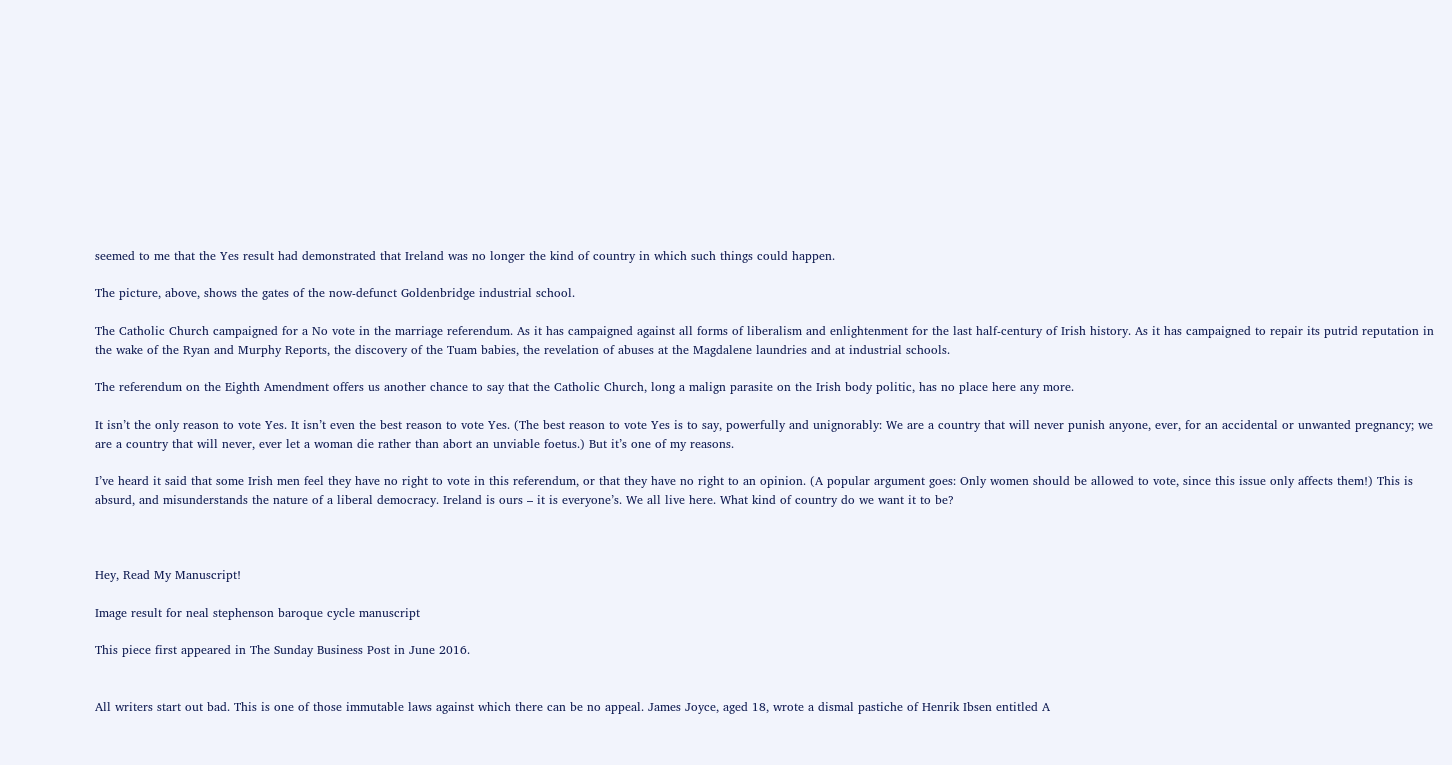seemed to me that the Yes result had demonstrated that Ireland was no longer the kind of country in which such things could happen.

The picture, above, shows the gates of the now-defunct Goldenbridge industrial school.

The Catholic Church campaigned for a No vote in the marriage referendum. As it has campaigned against all forms of liberalism and enlightenment for the last half-century of Irish history. As it has campaigned to repair its putrid reputation in the wake of the Ryan and Murphy Reports, the discovery of the Tuam babies, the revelation of abuses at the Magdalene laundries and at industrial schools.

The referendum on the Eighth Amendment offers us another chance to say that the Catholic Church, long a malign parasite on the Irish body politic, has no place here any more.

It isn’t the only reason to vote Yes. It isn’t even the best reason to vote Yes. (The best reason to vote Yes is to say, powerfully and unignorably: We are a country that will never punish anyone, ever, for an accidental or unwanted pregnancy; we are a country that will never, ever let a woman die rather than abort an unviable foetus.) But it’s one of my reasons.

I’ve heard it said that some Irish men feel they have no right to vote in this referendum, or that they have no right to an opinion. (A popular argument goes: Only women should be allowed to vote, since this issue only affects them!) This is absurd, and misunderstands the nature of a liberal democracy. Ireland is ours – it is everyone’s. We all live here. What kind of country do we want it to be?



Hey, Read My Manuscript!

Image result for neal stephenson baroque cycle manuscript

This piece first appeared in The Sunday Business Post in June 2016.


All writers start out bad. This is one of those immutable laws against which there can be no appeal. James Joyce, aged 18, wrote a dismal pastiche of Henrik Ibsen entitled A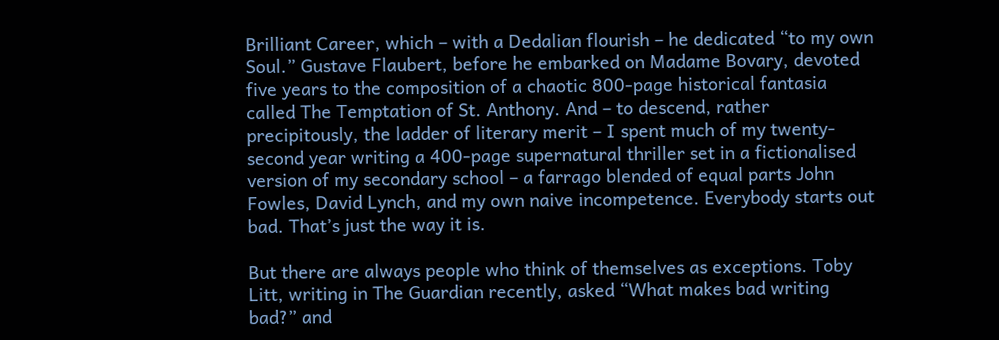Brilliant Career, which – with a Dedalian flourish – he dedicated “to my own Soul.” Gustave Flaubert, before he embarked on Madame Bovary, devoted five years to the composition of a chaotic 800-page historical fantasia called The Temptation of St. Anthony. And – to descend, rather precipitously, the ladder of literary merit – I spent much of my twenty-second year writing a 400-page supernatural thriller set in a fictionalised version of my secondary school – a farrago blended of equal parts John Fowles, David Lynch, and my own naive incompetence. Everybody starts out bad. That’s just the way it is.

But there are always people who think of themselves as exceptions. Toby Litt, writing in The Guardian recently, asked “What makes bad writing bad?” and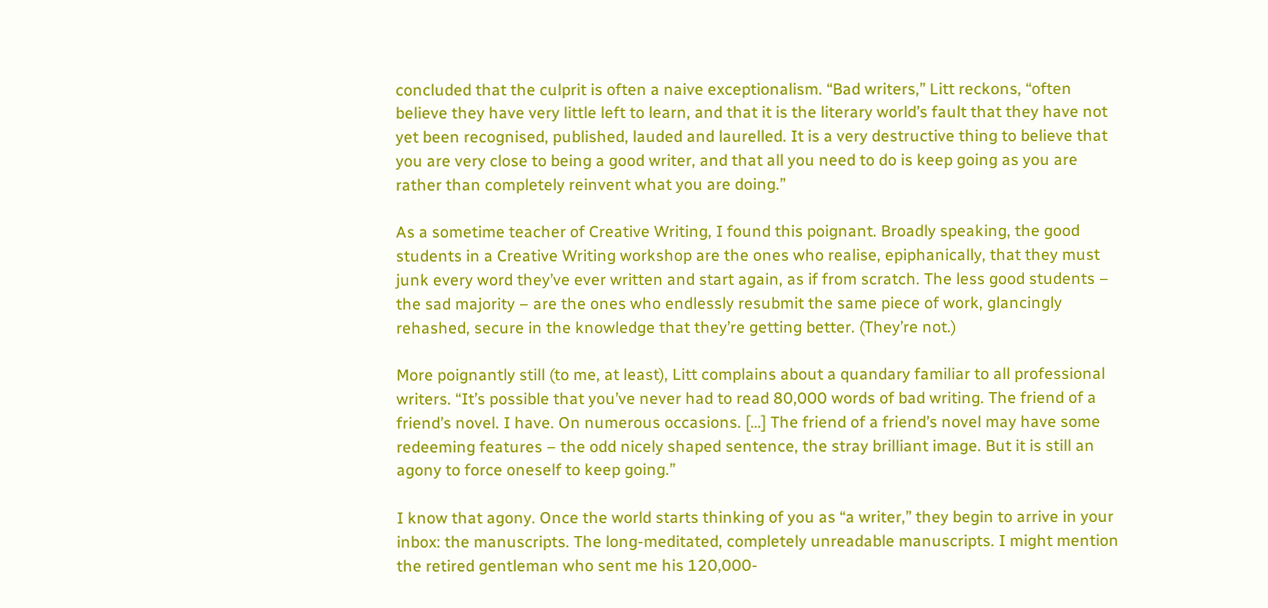concluded that the culprit is often a naive exceptionalism. “Bad writers,” Litt reckons, “often believe they have very little left to learn, and that it is the literary world’s fault that they have not yet been recognised, published, lauded and laurelled. It is a very destructive thing to believe that you are very close to being a good writer, and that all you need to do is keep going as you are rather than completely reinvent what you are doing.”

As a sometime teacher of Creative Writing, I found this poignant. Broadly speaking, the good students in a Creative Writing workshop are the ones who realise, epiphanically, that they must junk every word they’ve ever written and start again, as if from scratch. The less good students – the sad majority – are the ones who endlessly resubmit the same piece of work, glancingly rehashed, secure in the knowledge that they’re getting better. (They’re not.)

More poignantly still (to me, at least), Litt complains about a quandary familiar to all professional writers. “It’s possible that you’ve never had to read 80,000 words of bad writing. The friend of a friend’s novel. I have. On numerous occasions. […] The friend of a friend’s novel may have some redeeming features – the odd nicely shaped sentence, the stray brilliant image. But it is still an agony to force oneself to keep going.”

I know that agony. Once the world starts thinking of you as “a writer,” they begin to arrive in your inbox: the manuscripts. The long-meditated, completely unreadable manuscripts. I might mention the retired gentleman who sent me his 120,000-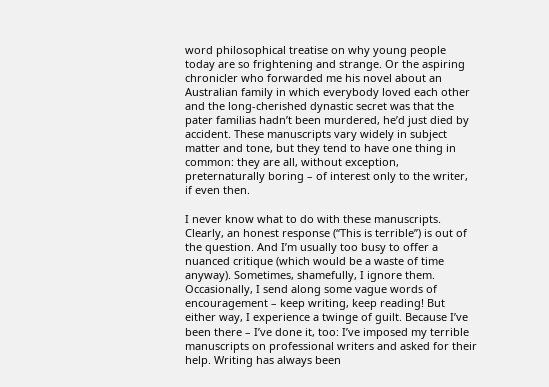word philosophical treatise on why young people today are so frightening and strange. Or the aspiring chronicler who forwarded me his novel about an Australian family in which everybody loved each other and the long-cherished dynastic secret was that the pater familias hadn’t been murdered, he’d just died by accident. These manuscripts vary widely in subject matter and tone, but they tend to have one thing in common: they are all, without exception, preternaturally boring – of interest only to the writer, if even then.

I never know what to do with these manuscripts. Clearly, an honest response (“This is terrible”) is out of the question. And I’m usually too busy to offer a nuanced critique (which would be a waste of time anyway). Sometimes, shamefully, I ignore them. Occasionally, I send along some vague words of encouragement – keep writing, keep reading! But either way, I experience a twinge of guilt. Because I’ve been there – I’ve done it, too: I’ve imposed my terrible manuscripts on professional writers and asked for their help. Writing has always been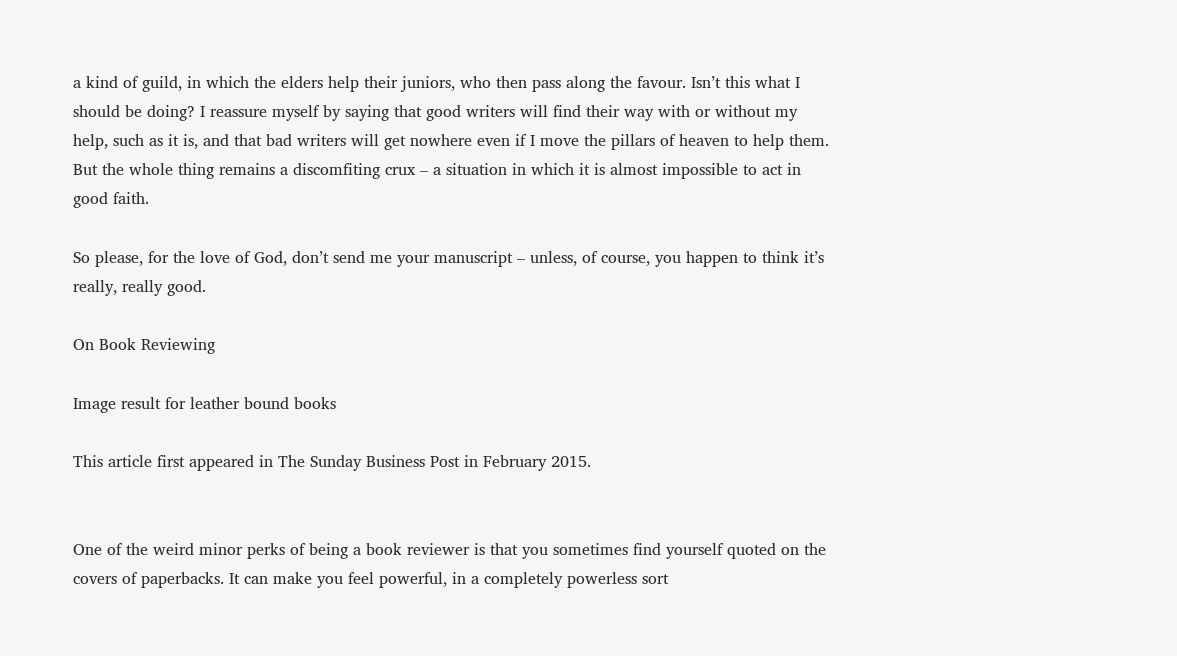a kind of guild, in which the elders help their juniors, who then pass along the favour. Isn’t this what I should be doing? I reassure myself by saying that good writers will find their way with or without my help, such as it is, and that bad writers will get nowhere even if I move the pillars of heaven to help them. But the whole thing remains a discomfiting crux – a situation in which it is almost impossible to act in good faith.

So please, for the love of God, don’t send me your manuscript – unless, of course, you happen to think it’s really, really good.

On Book Reviewing

Image result for leather bound books

This article first appeared in The Sunday Business Post in February 2015.


One of the weird minor perks of being a book reviewer is that you sometimes find yourself quoted on the covers of paperbacks. It can make you feel powerful, in a completely powerless sort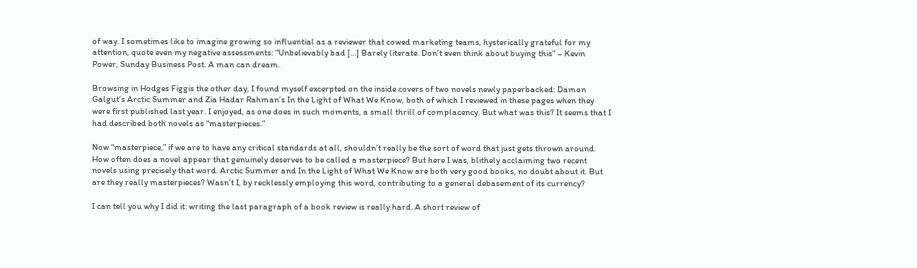of way. I sometimes like to imagine growing so influential as a reviewer that cowed marketing teams, hysterically grateful for my attention, quote even my negative assessments: “Unbelievably bad […] Barely literate. Don’t even think about buying this” – Kevin Power, Sunday Business Post. A man can dream.

Browsing in Hodges Figgis the other day, I found myself excerpted on the inside covers of two novels newly paperbacked: Damon Galgut’s Arctic Summer and Zia Hadar Rahman’s In the Light of What We Know, both of which I reviewed in these pages when they were first published last year. I enjoyed, as one does in such moments, a small thrill of complacency. But what was this? It seems that I had described both novels as “masterpieces.”

Now “masterpiece,” if we are to have any critical standards at all, shouldn’t really be the sort of word that just gets thrown around. How often does a novel appear that genuinely deserves to be called a masterpiece? But here I was, blithely acclaiming two recent novels using precisely that word. Arctic Summer and In the Light of What We Know are both very good books, no doubt about it. But are they really masterpieces? Wasn’t I, by recklessly employing this word, contributing to a general debasement of its currency?

I can tell you why I did it: writing the last paragraph of a book review is really hard. A short review of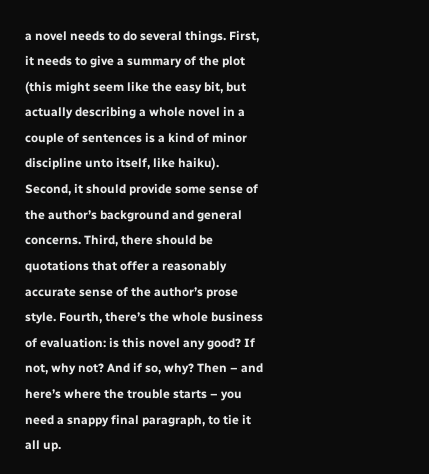a novel needs to do several things. First, it needs to give a summary of the plot (this might seem like the easy bit, but actually describing a whole novel in a couple of sentences is a kind of minor discipline unto itself, like haiku). Second, it should provide some sense of the author’s background and general concerns. Third, there should be quotations that offer a reasonably accurate sense of the author’s prose style. Fourth, there’s the whole business of evaluation: is this novel any good? If not, why not? And if so, why? Then – and here’s where the trouble starts – you need a snappy final paragraph, to tie it all up.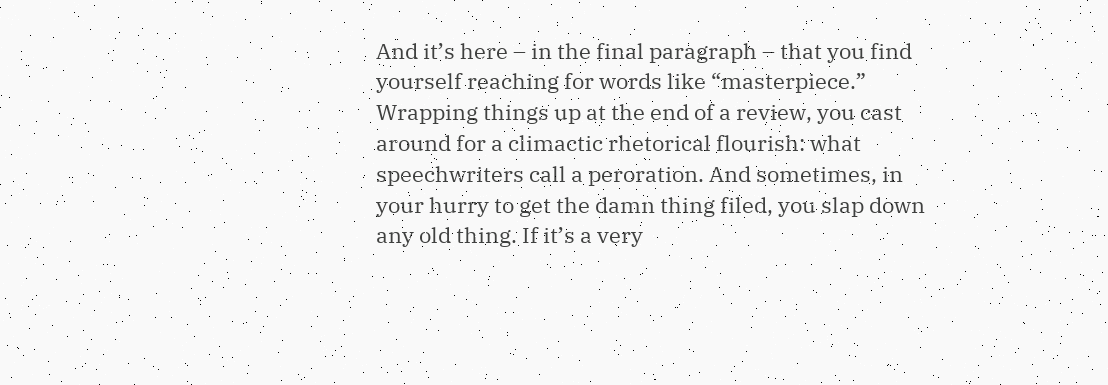And it’s here – in the final paragraph – that you find yourself reaching for words like “masterpiece.” Wrapping things up at the end of a review, you cast around for a climactic rhetorical flourish: what speechwriters call a peroration. And sometimes, in your hurry to get the damn thing filed, you slap down any old thing. If it’s a very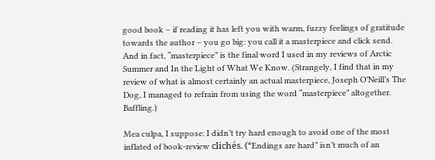good book – if reading it has left you with warm, fuzzy feelings of gratitude towards the author – you go big: you call it a masterpiece and click send. And in fact, “masterpiece” is the final word I used in my reviews of Arctic Summer and In the Light of What We Know. (Strangely, I find that in my review of what is almost certainly an actual masterpiece, Joseph O’Neill’s The Dog, I managed to refrain from using the word “masterpiece” altogether. Baffling.)

Mea culpa, I suppose: I didn’t try hard enough to avoid one of the most inflated of book-review clichés. (“Endings are hard” isn’t much of an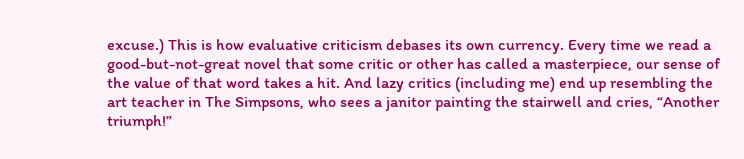excuse.) This is how evaluative criticism debases its own currency. Every time we read a good-but-not-great novel that some critic or other has called a masterpiece, our sense of the value of that word takes a hit. And lazy critics (including me) end up resembling the art teacher in The Simpsons, who sees a janitor painting the stairwell and cries, “Another triumph!”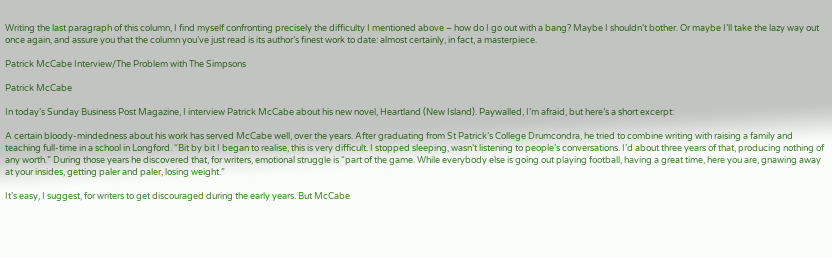Writing the last paragraph of this column, I find myself confronting precisely the difficulty I mentioned above – how do I go out with a bang? Maybe I shouldn’t bother. Or maybe I’ll take the lazy way out once again, and assure you that the column you’ve just read is its author’s finest work to date: almost certainly, in fact, a masterpiece.

Patrick McCabe Interview/The Problem with The Simpsons

Patrick McCabe

In today’s Sunday Business Post Magazine, I interview Patrick McCabe about his new novel, Heartland (New Island). Paywalled, I’m afraid, but here’s a short excerpt:

A certain bloody-mindedness about his work has served McCabe well, over the years. After graduating from St Patrick’s College Drumcondra, he tried to combine writing with raising a family and teaching full-time in a school in Longford. “Bit by bit I began to realise, this is very difficult. I stopped sleeping, wasn’t listening to people’s conversations. I’d about three years of that, producing nothing of any worth.” During those years he discovered that, for writers, emotional struggle is “part of the game. While everybody else is going out playing football, having a great time, here you are, gnawing away at your insides, getting paler and paler, losing weight.”

It’s easy, I suggest, for writers to get discouraged during the early years. But McCabe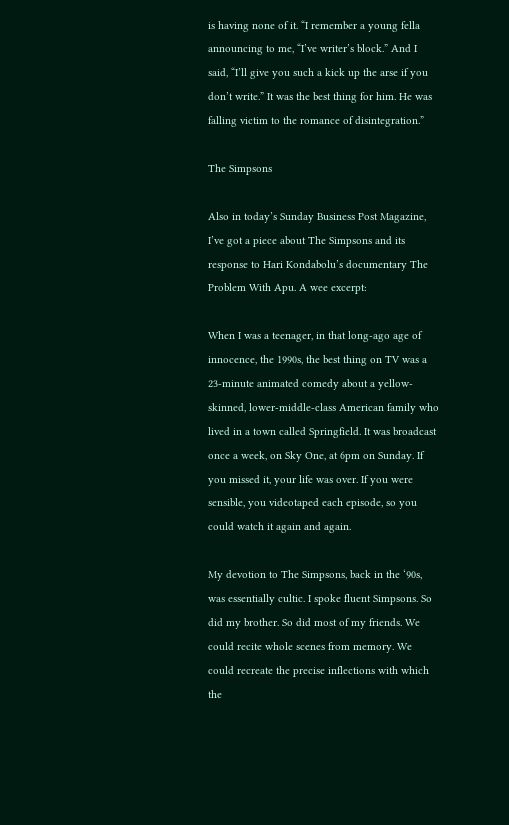is having none of it. “I remember a young fella announcing to me, “I’ve writer’s block.” And I said, “I’ll give you such a kick up the arse if you don’t write.” It was the best thing for him. He was falling victim to the romance of disintegration.”

The Simpsons

Also in today’s Sunday Business Post Magazine, I’ve got a piece about The Simpsons and its response to Hari Kondabolu’s documentary The Problem With Apu. A wee excerpt:

When I was a teenager, in that long-ago age of innocence, the 1990s, the best thing on TV was a 23-minute animated comedy about a yellow-skinned, lower-middle-class American family who lived in a town called Springfield. It was broadcast once a week, on Sky One, at 6pm on Sunday. If you missed it, your life was over. If you were sensible, you videotaped each episode, so you could watch it again and again.

My devotion to The Simpsons, back in the ‘90s, was essentially cultic. I spoke fluent Simpsons. So did my brother. So did most of my friends. We could recite whole scenes from memory. We could recreate the precise inflections with which the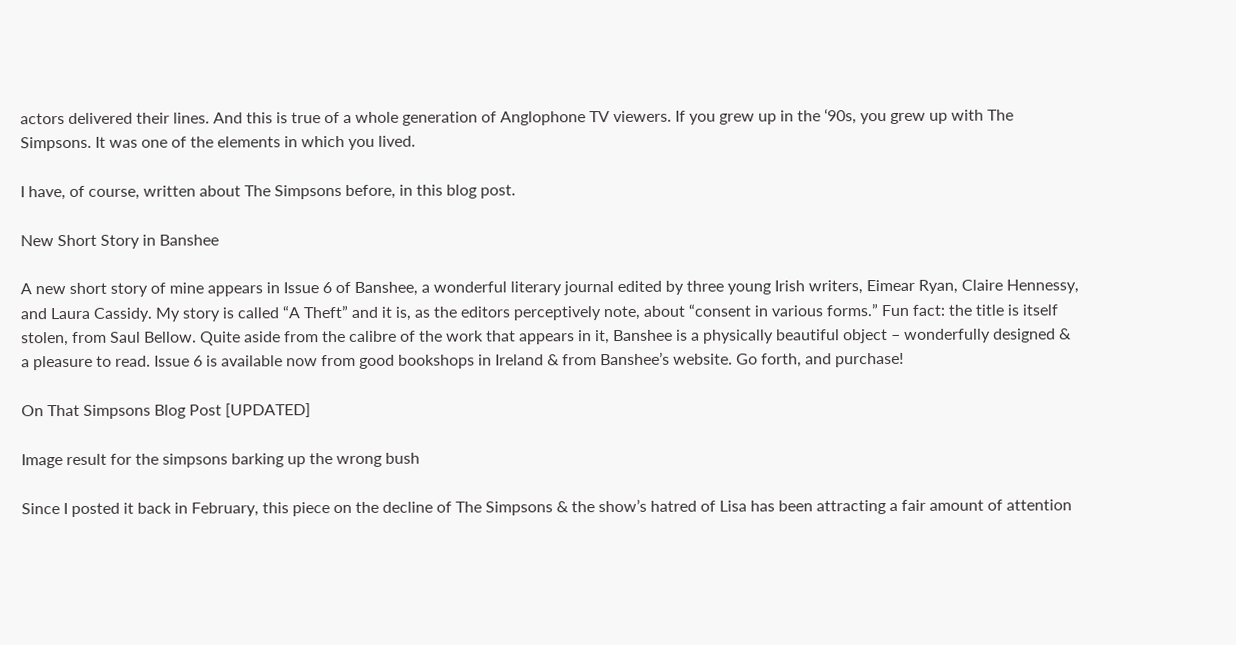actors delivered their lines. And this is true of a whole generation of Anglophone TV viewers. If you grew up in the ‘90s, you grew up with The Simpsons. It was one of the elements in which you lived.

I have, of course, written about The Simpsons before, in this blog post.

New Short Story in Banshee

A new short story of mine appears in Issue 6 of Banshee, a wonderful literary journal edited by three young Irish writers, Eimear Ryan, Claire Hennessy, and Laura Cassidy. My story is called “A Theft” and it is, as the editors perceptively note, about “consent in various forms.” Fun fact: the title is itself stolen, from Saul Bellow. Quite aside from the calibre of the work that appears in it, Banshee is a physically beautiful object – wonderfully designed & a pleasure to read. Issue 6 is available now from good bookshops in Ireland & from Banshee’s website. Go forth, and purchase!

On That Simpsons Blog Post [UPDATED]

Image result for the simpsons barking up the wrong bush

Since I posted it back in February, this piece on the decline of The Simpsons & the show’s hatred of Lisa has been attracting a fair amount of attention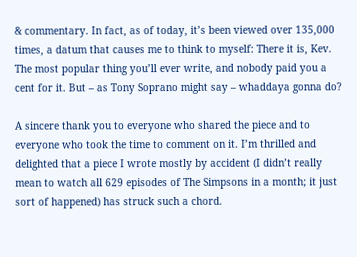& commentary. In fact, as of today, it’s been viewed over 135,000 times, a datum that causes me to think to myself: There it is, Kev. The most popular thing you’ll ever write, and nobody paid you a cent for it. But – as Tony Soprano might say – whaddaya gonna do?

A sincere thank you to everyone who shared the piece and to everyone who took the time to comment on it. I’m thrilled and delighted that a piece I wrote mostly by accident (I didn’t really mean to watch all 629 episodes of The Simpsons in a month; it just sort of happened) has struck such a chord.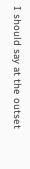I should say at the outset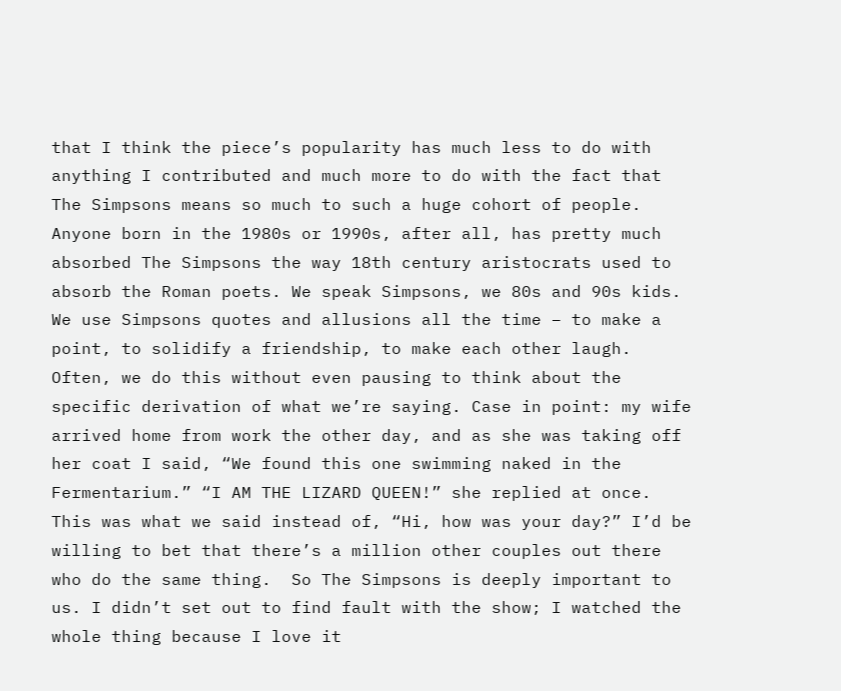that I think the piece’s popularity has much less to do with anything I contributed and much more to do with the fact that The Simpsons means so much to such a huge cohort of people. Anyone born in the 1980s or 1990s, after all, has pretty much absorbed The Simpsons the way 18th century aristocrats used to absorb the Roman poets. We speak Simpsons, we 80s and 90s kids. We use Simpsons quotes and allusions all the time – to make a point, to solidify a friendship, to make each other laugh. Often, we do this without even pausing to think about the specific derivation of what we’re saying. Case in point: my wife arrived home from work the other day, and as she was taking off her coat I said, “We found this one swimming naked in the Fermentarium.” “I AM THE LIZARD QUEEN!” she replied at once. This was what we said instead of, “Hi, how was your day?” I’d be willing to bet that there’s a million other couples out there who do the same thing.  So The Simpsons is deeply important to us. I didn’t set out to find fault with the show; I watched the whole thing because I love it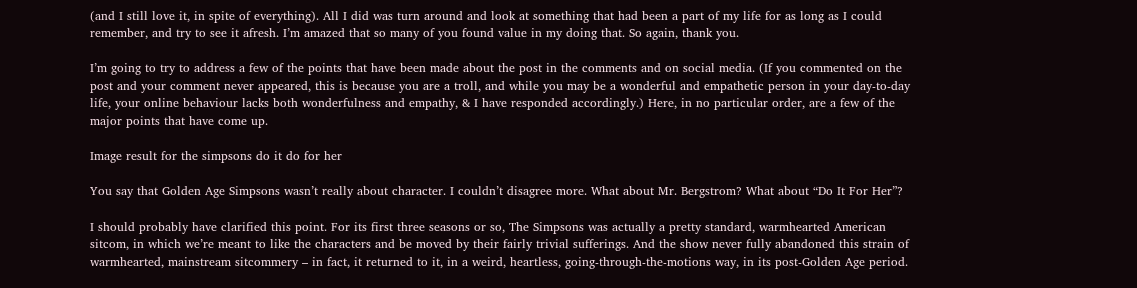(and I still love it, in spite of everything). All I did was turn around and look at something that had been a part of my life for as long as I could remember, and try to see it afresh. I’m amazed that so many of you found value in my doing that. So again, thank you.

I’m going to try to address a few of the points that have been made about the post in the comments and on social media. (If you commented on the post and your comment never appeared, this is because you are a troll, and while you may be a wonderful and empathetic person in your day-to-day life, your online behaviour lacks both wonderfulness and empathy, & I have responded accordingly.) Here, in no particular order, are a few of the major points that have come up.

Image result for the simpsons do it do for her

You say that Golden Age Simpsons wasn’t really about character. I couldn’t disagree more. What about Mr. Bergstrom? What about “Do It For Her”?

I should probably have clarified this point. For its first three seasons or so, The Simpsons was actually a pretty standard, warmhearted American sitcom, in which we’re meant to like the characters and be moved by their fairly trivial sufferings. And the show never fully abandoned this strain of warmhearted, mainstream sitcommery – in fact, it returned to it, in a weird, heartless, going-through-the-motions way, in its post-Golden Age period.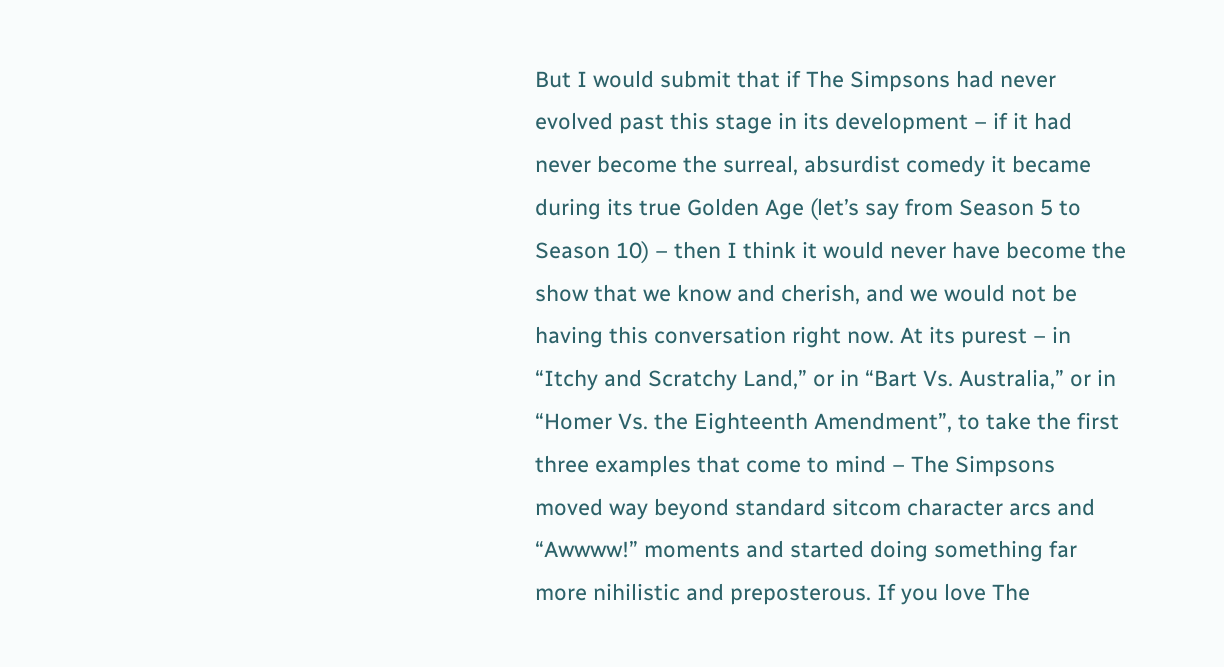But I would submit that if The Simpsons had never evolved past this stage in its development – if it had never become the surreal, absurdist comedy it became during its true Golden Age (let’s say from Season 5 to Season 10) – then I think it would never have become the show that we know and cherish, and we would not be having this conversation right now. At its purest – in “Itchy and Scratchy Land,” or in “Bart Vs. Australia,” or in “Homer Vs. the Eighteenth Amendment”, to take the first three examples that come to mind – The Simpsons  moved way beyond standard sitcom character arcs and “Awwww!” moments and started doing something far more nihilistic and preposterous. If you love The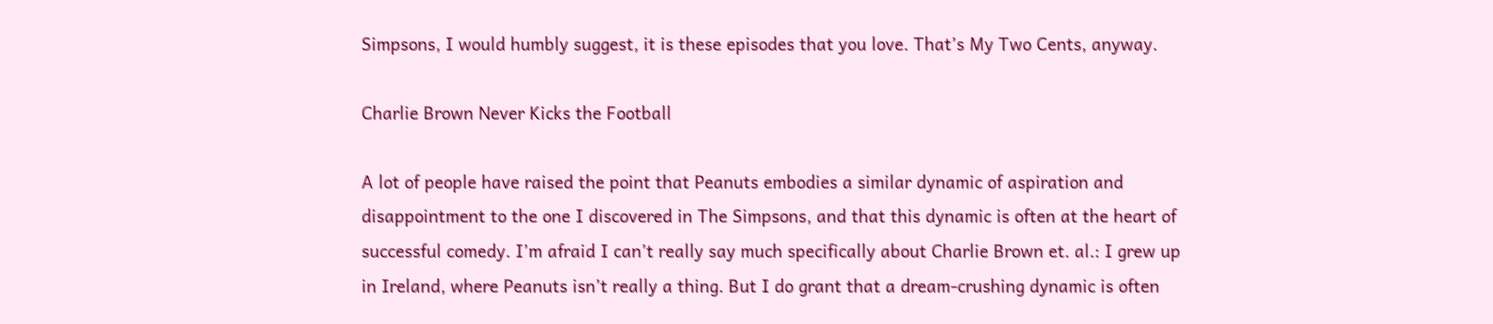Simpsons, I would humbly suggest, it is these episodes that you love. That’s My Two Cents, anyway.

Charlie Brown Never Kicks the Football

A lot of people have raised the point that Peanuts embodies a similar dynamic of aspiration and disappointment to the one I discovered in The Simpsons, and that this dynamic is often at the heart of successful comedy. I’m afraid I can’t really say much specifically about Charlie Brown et. al.: I grew up in Ireland, where Peanuts isn’t really a thing. But I do grant that a dream-crushing dynamic is often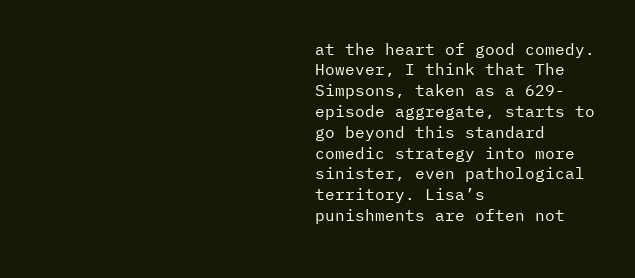at the heart of good comedy. However, I think that The Simpsons, taken as a 629-episode aggregate, starts to go beyond this standard comedic strategy into more sinister, even pathological territory. Lisa’s punishments are often not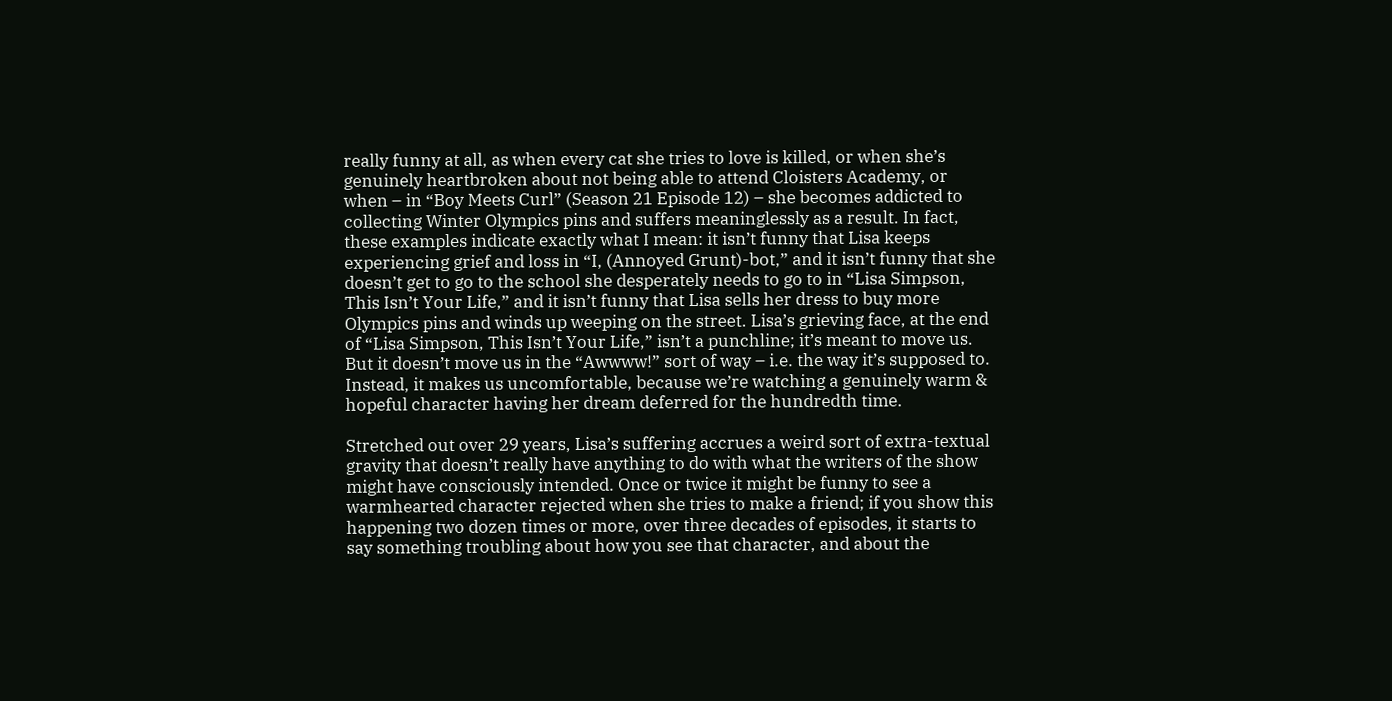really funny at all, as when every cat she tries to love is killed, or when she’s genuinely heartbroken about not being able to attend Cloisters Academy, or when – in “Boy Meets Curl” (Season 21 Episode 12) – she becomes addicted to collecting Winter Olympics pins and suffers meaninglessly as a result. In fact, these examples indicate exactly what I mean: it isn’t funny that Lisa keeps experiencing grief and loss in “I, (Annoyed Grunt)-bot,” and it isn’t funny that she doesn’t get to go to the school she desperately needs to go to in “Lisa Simpson, This Isn’t Your Life,” and it isn’t funny that Lisa sells her dress to buy more Olympics pins and winds up weeping on the street. Lisa’s grieving face, at the end of “Lisa Simpson, This Isn’t Your Life,” isn’t a punchline; it’s meant to move us. But it doesn’t move us in the “Awwww!” sort of way – i.e. the way it’s supposed to. Instead, it makes us uncomfortable, because we’re watching a genuinely warm & hopeful character having her dream deferred for the hundredth time.

Stretched out over 29 years, Lisa’s suffering accrues a weird sort of extra-textual gravity that doesn’t really have anything to do with what the writers of the show might have consciously intended. Once or twice it might be funny to see a warmhearted character rejected when she tries to make a friend; if you show this happening two dozen times or more, over three decades of episodes, it starts to say something troubling about how you see that character, and about the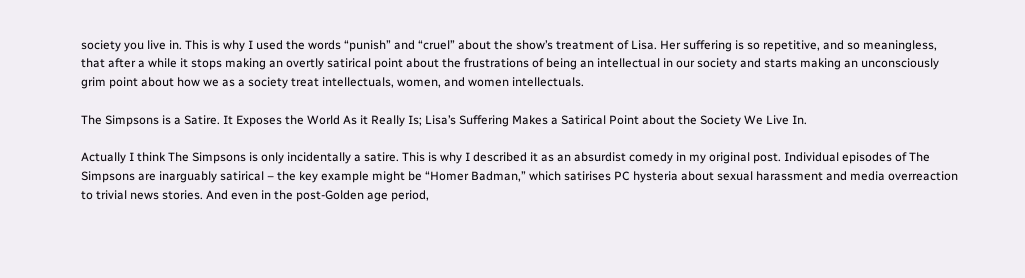society you live in. This is why I used the words “punish” and “cruel” about the show’s treatment of Lisa. Her suffering is so repetitive, and so meaningless, that after a while it stops making an overtly satirical point about the frustrations of being an intellectual in our society and starts making an unconsciously grim point about how we as a society treat intellectuals, women, and women intellectuals.

The Simpsons is a Satire. It Exposes the World As it Really Is; Lisa’s Suffering Makes a Satirical Point about the Society We Live In.

Actually I think The Simpsons is only incidentally a satire. This is why I described it as an absurdist comedy in my original post. Individual episodes of The Simpsons are inarguably satirical – the key example might be “Homer Badman,” which satirises PC hysteria about sexual harassment and media overreaction to trivial news stories. And even in the post-Golden age period,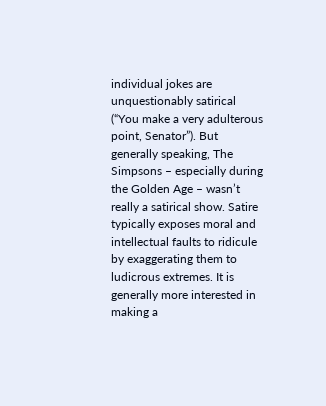individual jokes are unquestionably satirical (“You make a very adulterous point, Senator”). But generally speaking, The Simpsons – especially during the Golden Age – wasn’t really a satirical show. Satire typically exposes moral and intellectual faults to ridicule by exaggerating them to ludicrous extremes. It is generally more interested in making a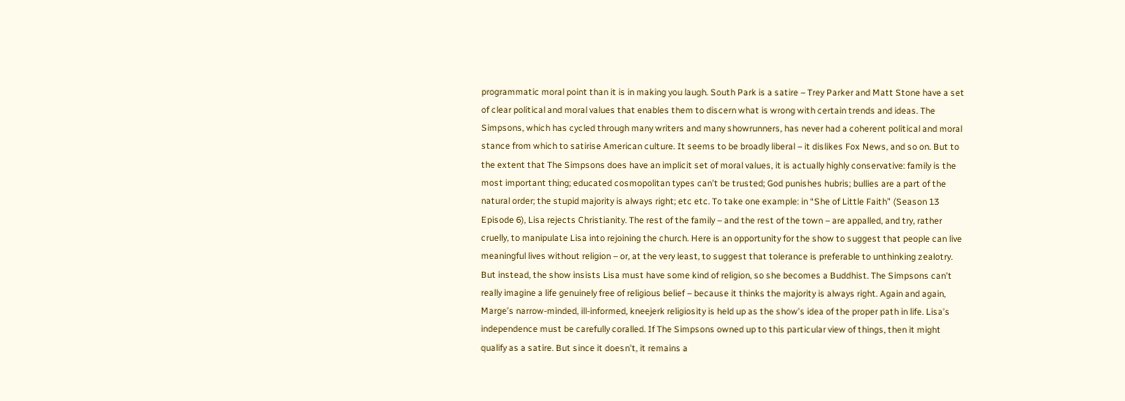programmatic moral point than it is in making you laugh. South Park is a satire – Trey Parker and Matt Stone have a set of clear political and moral values that enables them to discern what is wrong with certain trends and ideas. The Simpsons, which has cycled through many writers and many showrunners, has never had a coherent political and moral stance from which to satirise American culture. It seems to be broadly liberal – it dislikes Fox News, and so on. But to the extent that The Simpsons does have an implicit set of moral values, it is actually highly conservative: family is the most important thing; educated cosmopolitan types can’t be trusted; God punishes hubris; bullies are a part of the natural order; the stupid majority is always right; etc etc. To take one example: in “She of Little Faith” (Season 13 Episode 6), Lisa rejects Christianity. The rest of the family – and the rest of the town – are appalled, and try, rather cruelly, to manipulate Lisa into rejoining the church. Here is an opportunity for the show to suggest that people can live meaningful lives without religion – or, at the very least, to suggest that tolerance is preferable to unthinking zealotry. But instead, the show insists Lisa must have some kind of religion, so she becomes a Buddhist. The Simpsons can’t really imagine a life genuinely free of religious belief – because it thinks the majority is always right. Again and again, Marge’s narrow-minded, ill-informed, kneejerk religiosity is held up as the show’s idea of the proper path in life. Lisa’s independence must be carefully coralled. If The Simpsons owned up to this particular view of things, then it might qualify as a satire. But since it doesn’t, it remains a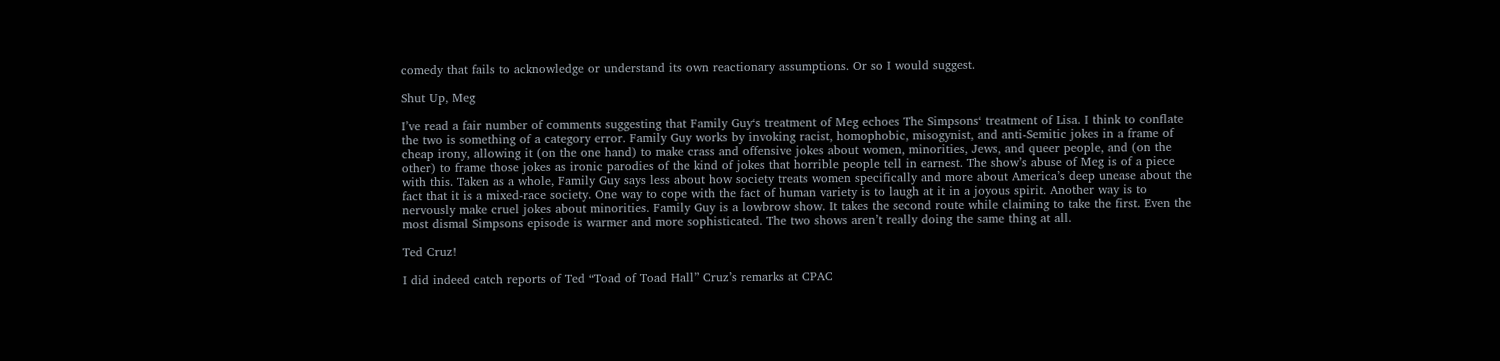comedy that fails to acknowledge or understand its own reactionary assumptions. Or so I would suggest.

Shut Up, Meg

I’ve read a fair number of comments suggesting that Family Guy‘s treatment of Meg echoes The Simpsons‘ treatment of Lisa. I think to conflate the two is something of a category error. Family Guy works by invoking racist, homophobic, misogynist, and anti-Semitic jokes in a frame of cheap irony, allowing it (on the one hand) to make crass and offensive jokes about women, minorities, Jews, and queer people, and (on the other) to frame those jokes as ironic parodies of the kind of jokes that horrible people tell in earnest. The show’s abuse of Meg is of a piece with this. Taken as a whole, Family Guy says less about how society treats women specifically and more about America’s deep unease about the fact that it is a mixed-race society. One way to cope with the fact of human variety is to laugh at it in a joyous spirit. Another way is to nervously make cruel jokes about minorities. Family Guy is a lowbrow show. It takes the second route while claiming to take the first. Even the most dismal Simpsons episode is warmer and more sophisticated. The two shows aren’t really doing the same thing at all.

Ted Cruz!

I did indeed catch reports of Ted “Toad of Toad Hall” Cruz’s remarks at CPAC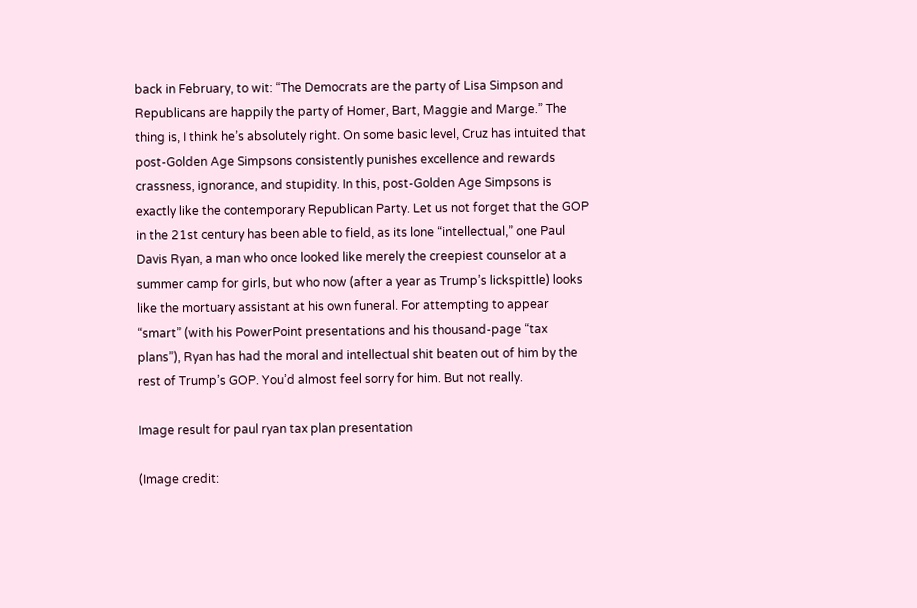back in February, to wit: “The Democrats are the party of Lisa Simpson and Republicans are happily the party of Homer, Bart, Maggie and Marge.” The thing is, I think he’s absolutely right. On some basic level, Cruz has intuited that post-Golden Age Simpsons consistently punishes excellence and rewards crassness, ignorance, and stupidity. In this, post-Golden Age Simpsons is exactly like the contemporary Republican Party. Let us not forget that the GOP in the 21st century has been able to field, as its lone “intellectual,” one Paul Davis Ryan, a man who once looked like merely the creepiest counselor at a summer camp for girls, but who now (after a year as Trump’s lickspittle) looks like the mortuary assistant at his own funeral. For attempting to appear “smart” (with his PowerPoint presentations and his thousand-page “tax plans”), Ryan has had the moral and intellectual shit beaten out of him by the rest of Trump’s GOP. You’d almost feel sorry for him. But not really.

Image result for paul ryan tax plan presentation

(Image credit: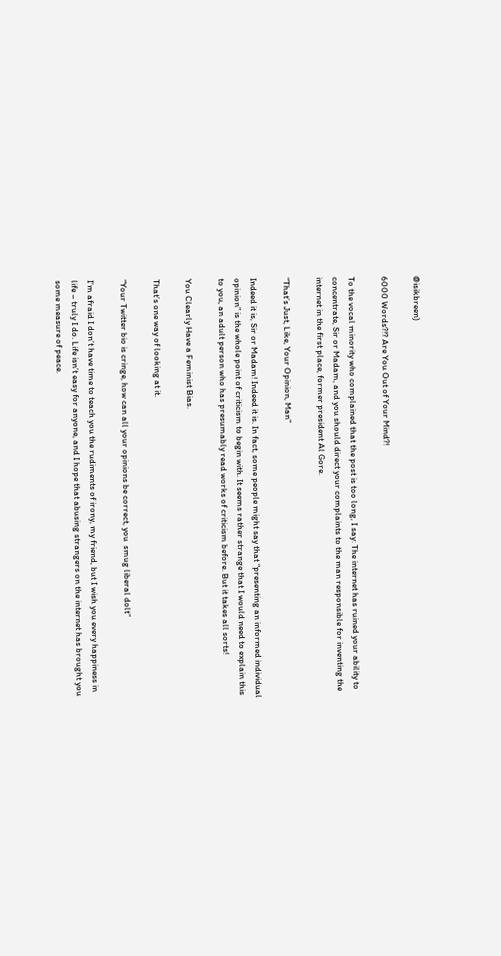@isikbreen)

6000 Words?!? Are You Out of Your Mind?!

To the vocal minority who complained that the post is too long, I say: The internet has ruined your ability to concentrate, Sir or Madam, and you should direct your complaints to the man responsible for inventing the internet in the first place, former president Al Gore.

“That’s Just, Like, Your Opinion, Man”

Indeed it is, Sir or Madam! Indeed it is. In fact, some people might say that “presenting an informed individual opinion” is the whole point of criticism to begin with. It seems rather strange that I would need to explain this to you, an adult person who has presumably read works of criticism before. But it takes all sorts!

You Clearly Have a Feminist Bias.

That’s one way of looking at it.

“Your Twitter bio is cringe, how can all your opinions be correct, you  smug liberal dolt”

I’m afraid I don’t have time to teach you the rudiments of irony, my friend, but I wish you every happiness in life – truly I do. Life isn’t easy for anyone, and I hope that abusing strangers on the internet has brought you some measure of peace.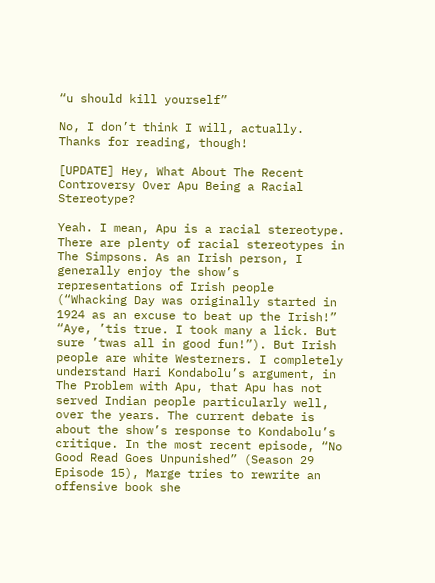“u should kill yourself”

No, I don’t think I will, actually. Thanks for reading, though!

[UPDATE] Hey, What About The Recent Controversy Over Apu Being a Racial Stereotype?

Yeah. I mean, Apu is a racial stereotype. There are plenty of racial stereotypes in The Simpsons. As an Irish person, I generally enjoy the show’s representations of Irish people (“Whacking Day was originally started in 1924 as an excuse to beat up the Irish!” “Aye, ’tis true. I took many a lick. But sure ’twas all in good fun!”). But Irish people are white Westerners. I completely understand Hari Kondabolu’s argument, in The Problem with Apu, that Apu has not served Indian people particularly well, over the years. The current debate is about the show’s response to Kondabolu’s critique. In the most recent episode, “No Good Read Goes Unpunished” (Season 29 Episode 15), Marge tries to rewrite an offensive book she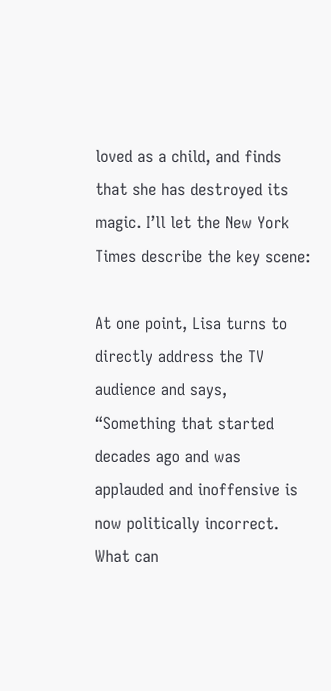loved as a child, and finds that she has destroyed its magic. I’ll let the New York Times describe the key scene:

At one point, Lisa turns to directly address the TV audience and says, “Something that started decades ago and was applauded and inoffensive is now politically incorrect. What can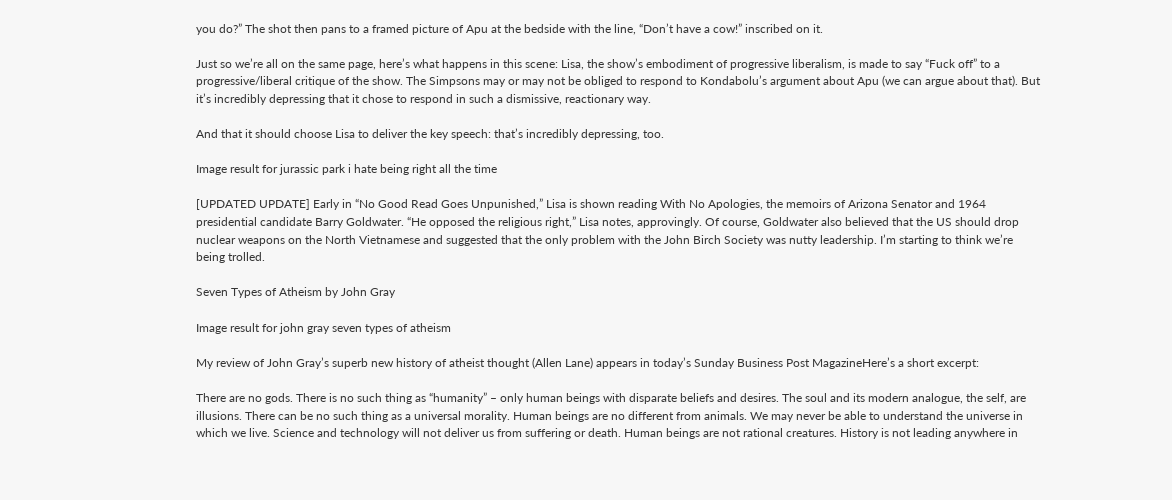you do?” The shot then pans to a framed picture of Apu at the bedside with the line, “Don’t have a cow!” inscribed on it.

Just so we’re all on the same page, here’s what happens in this scene: Lisa, the show’s embodiment of progressive liberalism, is made to say “Fuck off” to a progressive/liberal critique of the show. The Simpsons may or may not be obliged to respond to Kondabolu’s argument about Apu (we can argue about that). But it’s incredibly depressing that it chose to respond in such a dismissive, reactionary way.

And that it should choose Lisa to deliver the key speech: that’s incredibly depressing, too.

Image result for jurassic park i hate being right all the time

[UPDATED UPDATE] Early in “No Good Read Goes Unpunished,” Lisa is shown reading With No Apologies, the memoirs of Arizona Senator and 1964 presidential candidate Barry Goldwater. “He opposed the religious right,” Lisa notes, approvingly. Of course, Goldwater also believed that the US should drop nuclear weapons on the North Vietnamese and suggested that the only problem with the John Birch Society was nutty leadership. I’m starting to think we’re being trolled.

Seven Types of Atheism by John Gray

Image result for john gray seven types of atheism

My review of John Gray’s superb new history of atheist thought (Allen Lane) appears in today’s Sunday Business Post MagazineHere’s a short excerpt:

There are no gods. There is no such thing as “humanity” – only human beings with disparate beliefs and desires. The soul and its modern analogue, the self, are illusions. There can be no such thing as a universal morality. Human beings are no different from animals. We may never be able to understand the universe in which we live. Science and technology will not deliver us from suffering or death. Human beings are not rational creatures. History is not leading anywhere in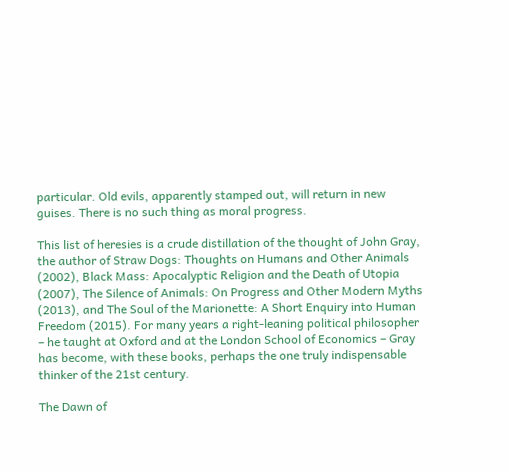particular. Old evils, apparently stamped out, will return in new guises. There is no such thing as moral progress.

This list of heresies is a crude distillation of the thought of John Gray, the author of Straw Dogs: Thoughts on Humans and Other Animals (2002), Black Mass: Apocalyptic Religion and the Death of Utopia (2007), The Silence of Animals: On Progress and Other Modern Myths (2013), and The Soul of the Marionette: A Short Enquiry into Human Freedom (2015). For many years a right-leaning political philosopher – he taught at Oxford and at the London School of Economics – Gray has become, with these books, perhaps the one truly indispensable thinker of the 21st century.

The Dawn of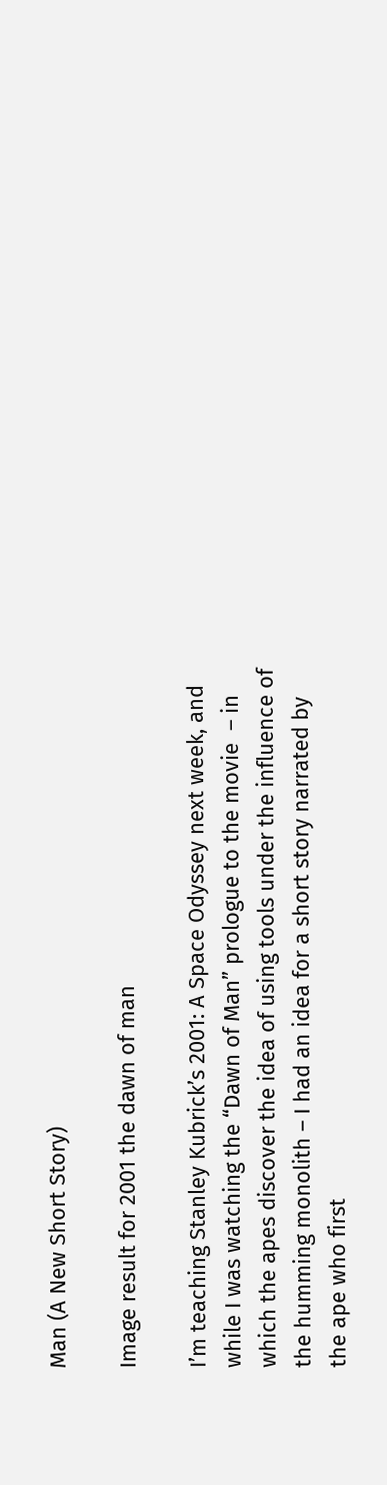Man (A New Short Story)

Image result for 2001 the dawn of man

I’m teaching Stanley Kubrick’s 2001: A Space Odyssey next week, and while I was watching the “Dawn of Man” prologue to the movie  – in which the apes discover the idea of using tools under the influence of the humming monolith – I had an idea for a short story narrated by the ape who first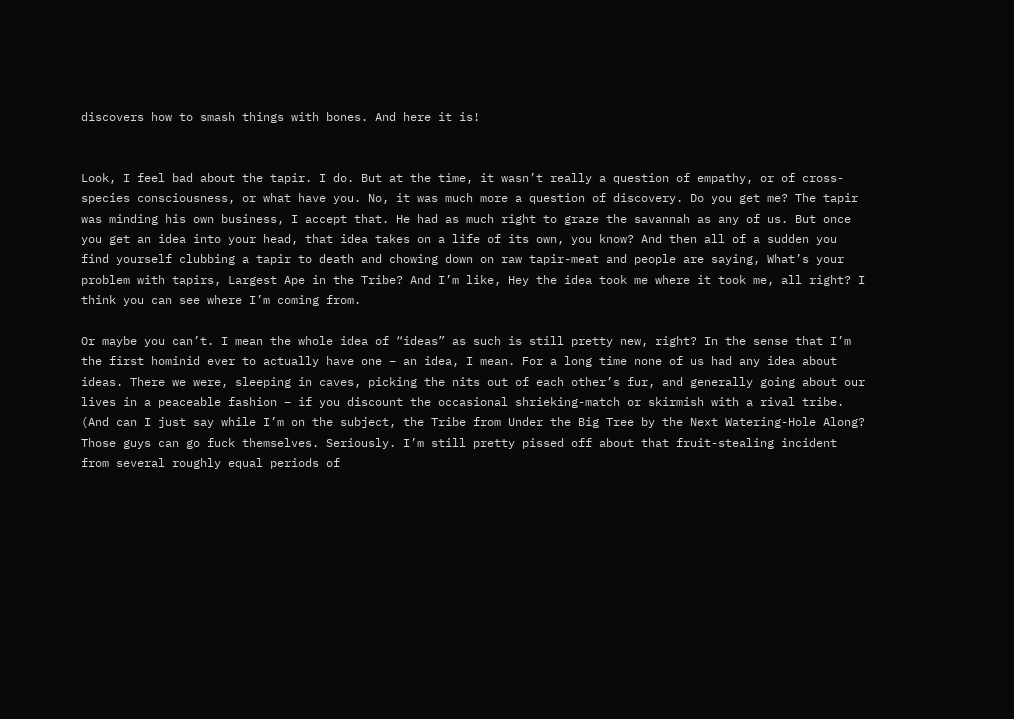discovers how to smash things with bones. And here it is!


Look, I feel bad about the tapir. I do. But at the time, it wasn’t really a question of empathy, or of cross-species consciousness, or what have you. No, it was much more a question of discovery. Do you get me? The tapir was minding his own business, I accept that. He had as much right to graze the savannah as any of us. But once you get an idea into your head, that idea takes on a life of its own, you know? And then all of a sudden you find yourself clubbing a tapir to death and chowing down on raw tapir-meat and people are saying, What’s your problem with tapirs, Largest Ape in the Tribe? And I’m like, Hey the idea took me where it took me, all right? I think you can see where I’m coming from.

Or maybe you can’t. I mean the whole idea of “ideas” as such is still pretty new, right? In the sense that I’m the first hominid ever to actually have one – an idea, I mean. For a long time none of us had any idea about ideas. There we were, sleeping in caves, picking the nits out of each other’s fur, and generally going about our lives in a peaceable fashion – if you discount the occasional shrieking-match or skirmish with a rival tribe. (And can I just say while I’m on the subject, the Tribe from Under the Big Tree by the Next Watering-Hole Along? Those guys can go fuck themselves. Seriously. I’m still pretty pissed off about that fruit-stealing incident from several roughly equal periods of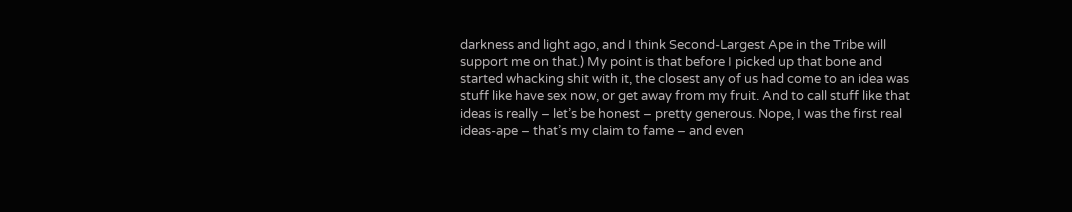darkness and light ago, and I think Second-Largest Ape in the Tribe will support me on that.) My point is that before I picked up that bone and started whacking shit with it, the closest any of us had come to an idea was stuff like have sex now, or get away from my fruit. And to call stuff like that ideas is really – let’s be honest – pretty generous. Nope, I was the first real ideas-ape – that’s my claim to fame – and even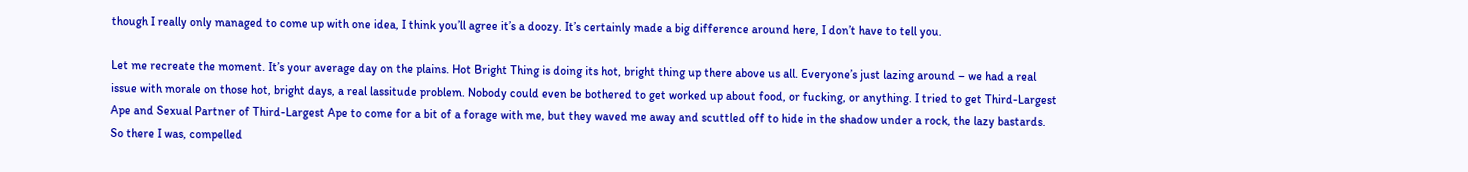though I really only managed to come up with one idea, I think you’ll agree it’s a doozy. It’s certainly made a big difference around here, I don’t have to tell you.

Let me recreate the moment. It’s your average day on the plains. Hot Bright Thing is doing its hot, bright thing up there above us all. Everyone’s just lazing around – we had a real issue with morale on those hot, bright days, a real lassitude problem. Nobody could even be bothered to get worked up about food, or fucking, or anything. I tried to get Third-Largest Ape and Sexual Partner of Third-Largest Ape to come for a bit of a forage with me, but they waved me away and scuttled off to hide in the shadow under a rock, the lazy bastards. So there I was, compelled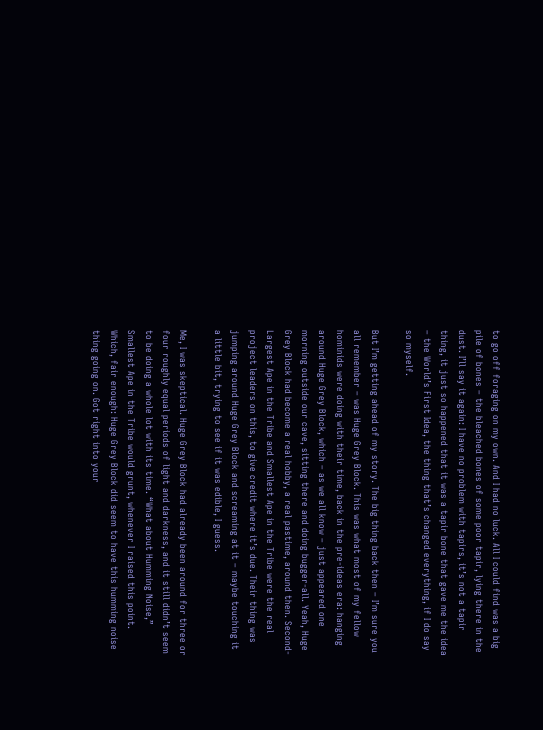to go off foraging on my own. And I had no luck. All I could find was a big pile of bones – the bleached bones of some poor tapir, lying there in the dust. I’ll say it again: I have no problem with tapirs, it’s not a tapir thing, it just so happened that it was a tapir bone that gave me the idea – the World’s First Idea, the thing that’s changed everything, if I do say so myself.

But I’m getting ahead of my story. The big thing back then – I’m sure you all remember – was Huge Grey Block. This was what most of my fellow hominids were doing with their time, back in the pre-ideas era: hanging around Huge Grey Block, which – as we all know – just appeared one morning outside our cave, sitting there and doing bugger-all. Yeah, Huge Grey Block had become a real hobby, a real pastime, around then. Second-Largest Ape in the Tribe and Smallest Ape in the Tribe were the real project leaders on this, to give credit where it’s due. Their thing was jumping around Huge Grey Block and screaming at it – maybe touching it a little bit, trying to see if it was edible, I guess.

Me, I was skeptical. Huge Grey Block had already been around for three or four roughly equal periods of light and darkness, and it still didn’t seem to be doing a whole lot with its time. “What about Humming Noise,” Smallest Ape in the Tribe would grunt, whenever I raised this point. Which, fair enough: Huge Grey Block did seem to have this humming noise thing going on. Got right into your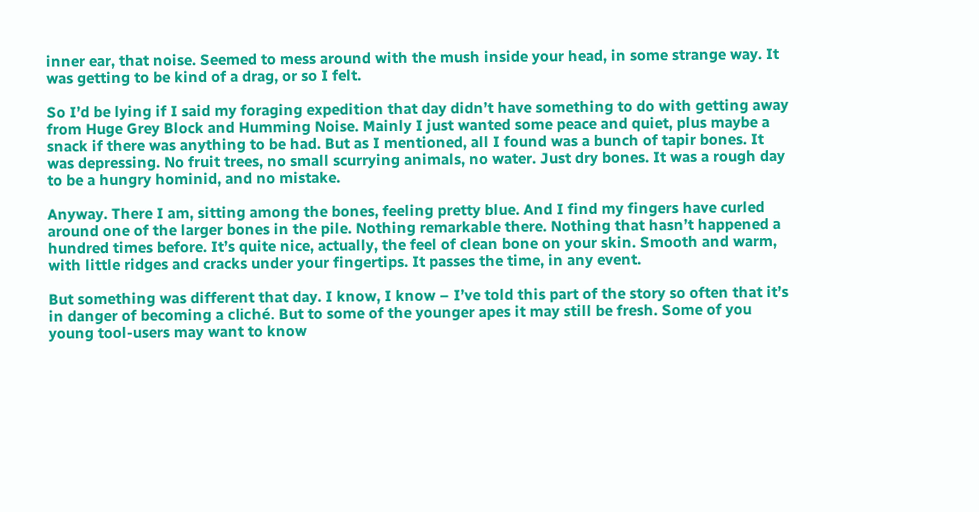inner ear, that noise. Seemed to mess around with the mush inside your head, in some strange way. It was getting to be kind of a drag, or so I felt.

So I’d be lying if I said my foraging expedition that day didn’t have something to do with getting away from Huge Grey Block and Humming Noise. Mainly I just wanted some peace and quiet, plus maybe a snack if there was anything to be had. But as I mentioned, all I found was a bunch of tapir bones. It was depressing. No fruit trees, no small scurrying animals, no water. Just dry bones. It was a rough day to be a hungry hominid, and no mistake.

Anyway. There I am, sitting among the bones, feeling pretty blue. And I find my fingers have curled around one of the larger bones in the pile. Nothing remarkable there. Nothing that hasn’t happened a hundred times before. It’s quite nice, actually, the feel of clean bone on your skin. Smooth and warm, with little ridges and cracks under your fingertips. It passes the time, in any event.

But something was different that day. I know, I know – I’ve told this part of the story so often that it’s in danger of becoming a cliché. But to some of the younger apes it may still be fresh. Some of you young tool-users may want to know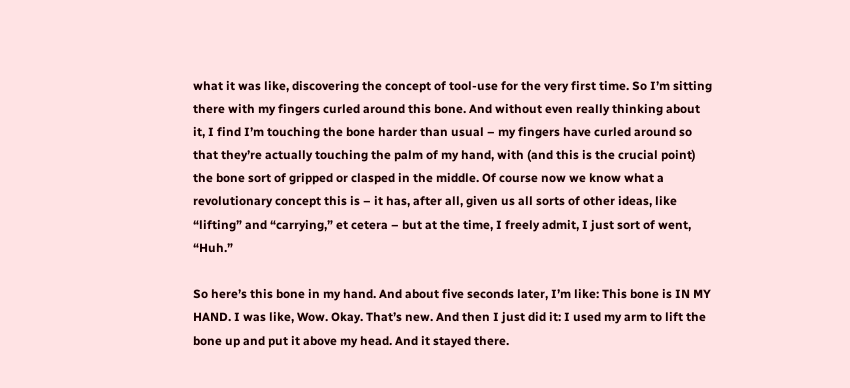what it was like, discovering the concept of tool-use for the very first time. So I’m sitting there with my fingers curled around this bone. And without even really thinking about it, I find I’m touching the bone harder than usual – my fingers have curled around so that they’re actually touching the palm of my hand, with (and this is the crucial point) the bone sort of gripped or clasped in the middle. Of course now we know what a revolutionary concept this is – it has, after all, given us all sorts of other ideas, like “lifting” and “carrying,” et cetera – but at the time, I freely admit, I just sort of went, “Huh.”

So here’s this bone in my hand. And about five seconds later, I’m like: This bone is IN MY HAND. I was like, Wow. Okay. That’s new. And then I just did it: I used my arm to lift the bone up and put it above my head. And it stayed there.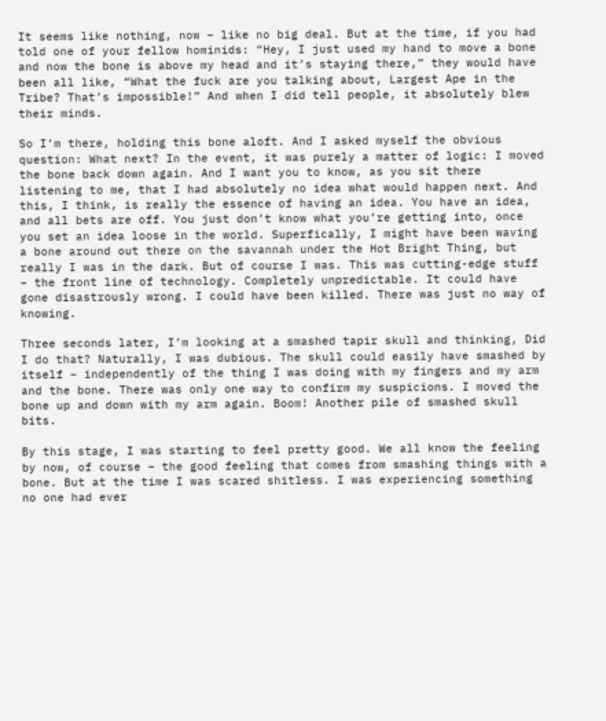It seems like nothing, now – like no big deal. But at the time, if you had told one of your fellow hominids: “Hey, I just used my hand to move a bone and now the bone is above my head and it’s staying there,” they would have been all like, “What the fuck are you talking about, Largest Ape in the Tribe? That’s impossible!” And when I did tell people, it absolutely blew their minds.

So I’m there, holding this bone aloft. And I asked myself the obvious question: What next? In the event, it was purely a matter of logic: I moved the bone back down again. And I want you to know, as you sit there listening to me, that I had absolutely no idea what would happen next. And this, I think, is really the essence of having an idea. You have an idea, and all bets are off. You just don’t know what you’re getting into, once you set an idea loose in the world. Superfically, I might have been waving a bone around out there on the savannah under the Hot Bright Thing, but really I was in the dark. But of course I was. This was cutting-edge stuff – the front line of technology. Completely unpredictable. It could have gone disastrously wrong. I could have been killed. There was just no way of knowing.

Three seconds later, I’m looking at a smashed tapir skull and thinking, Did I do that? Naturally, I was dubious. The skull could easily have smashed by itself – independently of the thing I was doing with my fingers and my arm and the bone. There was only one way to confirm my suspicions. I moved the bone up and down with my arm again. Boom! Another pile of smashed skull bits.

By this stage, I was starting to feel pretty good. We all know the feeling by now, of course – the good feeling that comes from smashing things with a bone. But at the time I was scared shitless. I was experiencing something no one had ever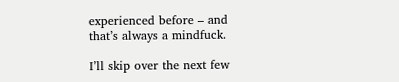experienced before – and that’s always a mindfuck.

I’ll skip over the next few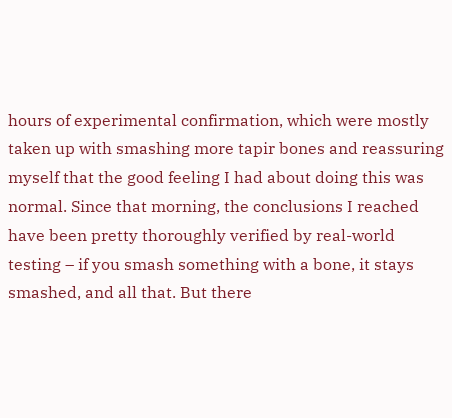hours of experimental confirmation, which were mostly taken up with smashing more tapir bones and reassuring myself that the good feeling I had about doing this was normal. Since that morning, the conclusions I reached have been pretty thoroughly verified by real-world testing – if you smash something with a bone, it stays smashed, and all that. But there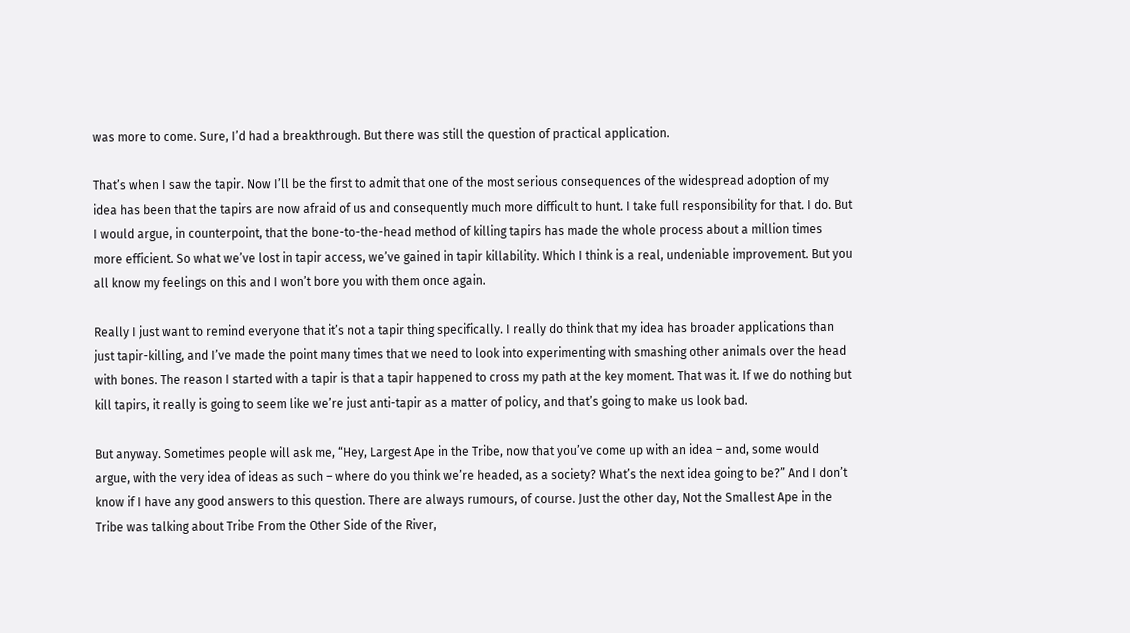was more to come. Sure, I’d had a breakthrough. But there was still the question of practical application.

That’s when I saw the tapir. Now I’ll be the first to admit that one of the most serious consequences of the widespread adoption of my idea has been that the tapirs are now afraid of us and consequently much more difficult to hunt. I take full responsibility for that. I do. But I would argue, in counterpoint, that the bone-to-the-head method of killing tapirs has made the whole process about a million times more efficient. So what we’ve lost in tapir access, we’ve gained in tapir killability. Which I think is a real, undeniable improvement. But you all know my feelings on this and I won’t bore you with them once again.

Really I just want to remind everyone that it’s not a tapir thing specifically. I really do think that my idea has broader applications than just tapir-killing, and I’ve made the point many times that we need to look into experimenting with smashing other animals over the head with bones. The reason I started with a tapir is that a tapir happened to cross my path at the key moment. That was it. If we do nothing but kill tapirs, it really is going to seem like we’re just anti-tapir as a matter of policy, and that’s going to make us look bad.

But anyway. Sometimes people will ask me, “Hey, Largest Ape in the Tribe, now that you’ve come up with an idea – and, some would argue, with the very idea of ideas as such – where do you think we’re headed, as a society? What’s the next idea going to be?” And I don’t know if I have any good answers to this question. There are always rumours, of course. Just the other day, Not the Smallest Ape in the Tribe was talking about Tribe From the Other Side of the River,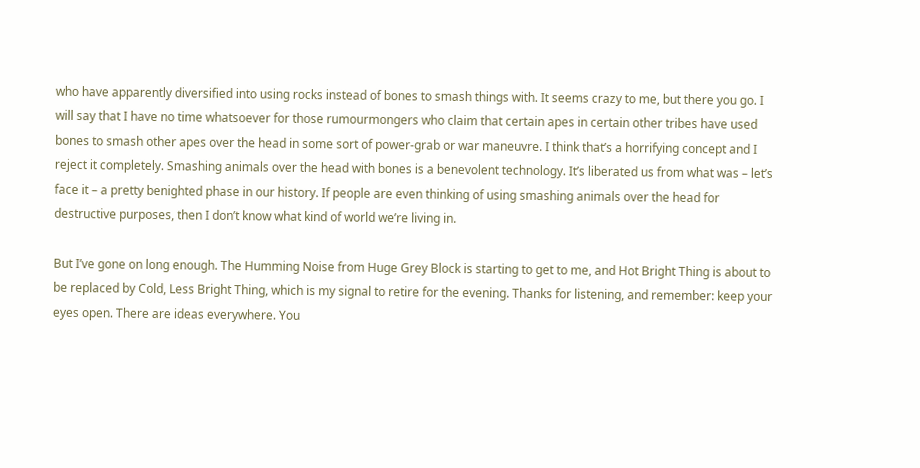who have apparently diversified into using rocks instead of bones to smash things with. It seems crazy to me, but there you go. I will say that I have no time whatsoever for those rumourmongers who claim that certain apes in certain other tribes have used bones to smash other apes over the head in some sort of power-grab or war maneuvre. I think that’s a horrifying concept and I reject it completely. Smashing animals over the head with bones is a benevolent technology. It’s liberated us from what was – let’s face it – a pretty benighted phase in our history. If people are even thinking of using smashing animals over the head for destructive purposes, then I don’t know what kind of world we’re living in.

But I’ve gone on long enough. The Humming Noise from Huge Grey Block is starting to get to me, and Hot Bright Thing is about to be replaced by Cold, Less Bright Thing, which is my signal to retire for the evening. Thanks for listening, and remember: keep your eyes open. There are ideas everywhere. You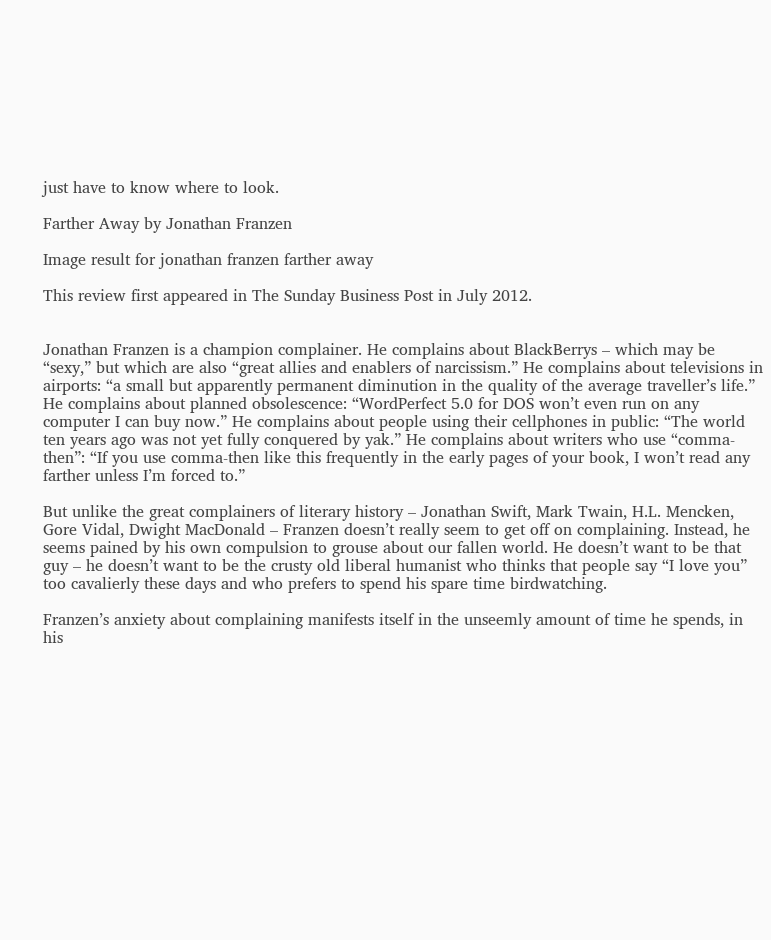just have to know where to look.

Farther Away by Jonathan Franzen

Image result for jonathan franzen farther away

This review first appeared in The Sunday Business Post in July 2012.


Jonathan Franzen is a champion complainer. He complains about BlackBerrys – which may be “sexy,” but which are also “great allies and enablers of narcissism.” He complains about televisions in airports: “a small but apparently permanent diminution in the quality of the average traveller’s life.” He complains about planned obsolescence: “WordPerfect 5.0 for DOS won’t even run on any computer I can buy now.” He complains about people using their cellphones in public: “The world ten years ago was not yet fully conquered by yak.” He complains about writers who use “comma-then”: “If you use comma-then like this frequently in the early pages of your book, I won’t read any farther unless I’m forced to.”

But unlike the great complainers of literary history – Jonathan Swift, Mark Twain, H.L. Mencken, Gore Vidal, Dwight MacDonald – Franzen doesn’t really seem to get off on complaining. Instead, he seems pained by his own compulsion to grouse about our fallen world. He doesn’t want to be that guy – he doesn’t want to be the crusty old liberal humanist who thinks that people say “I love you” too cavalierly these days and who prefers to spend his spare time birdwatching.

Franzen’s anxiety about complaining manifests itself in the unseemly amount of time he spends, in his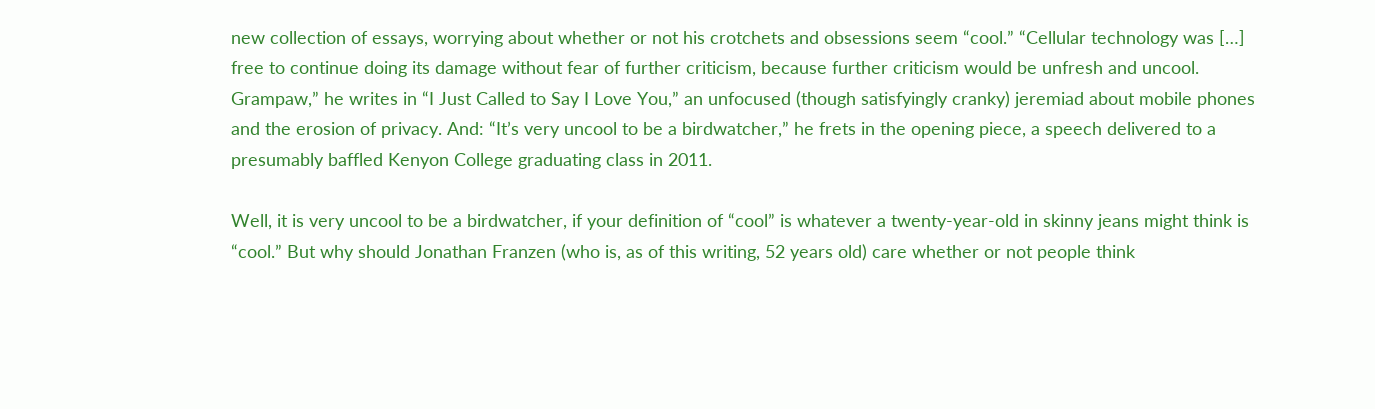new collection of essays, worrying about whether or not his crotchets and obsessions seem “cool.” “Cellular technology was […] free to continue doing its damage without fear of further criticism, because further criticism would be unfresh and uncool. Grampaw,” he writes in “I Just Called to Say I Love You,” an unfocused (though satisfyingly cranky) jeremiad about mobile phones and the erosion of privacy. And: “It’s very uncool to be a birdwatcher,” he frets in the opening piece, a speech delivered to a presumably baffled Kenyon College graduating class in 2011.

Well, it is very uncool to be a birdwatcher, if your definition of “cool” is whatever a twenty-year-old in skinny jeans might think is “cool.” But why should Jonathan Franzen (who is, as of this writing, 52 years old) care whether or not people think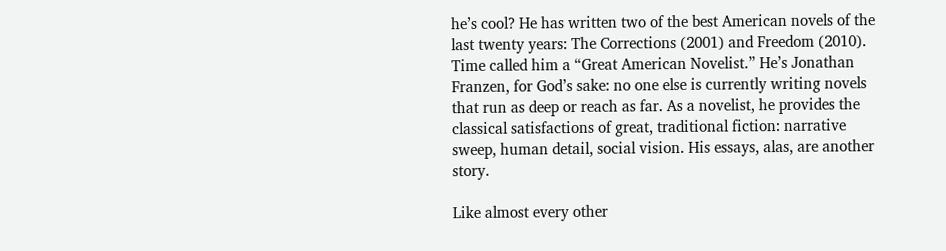he’s cool? He has written two of the best American novels of the last twenty years: The Corrections (2001) and Freedom (2010). Time called him a “Great American Novelist.” He’s Jonathan Franzen, for God’s sake: no one else is currently writing novels that run as deep or reach as far. As a novelist, he provides the classical satisfactions of great, traditional fiction: narrative sweep, human detail, social vision. His essays, alas, are another story.

Like almost every other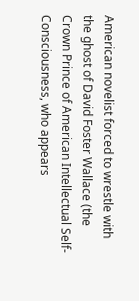American novelist forced to wrestle with the ghost of David Foster Wallace (the Crown Prince of American Intellectual Self-Consciousness, who appears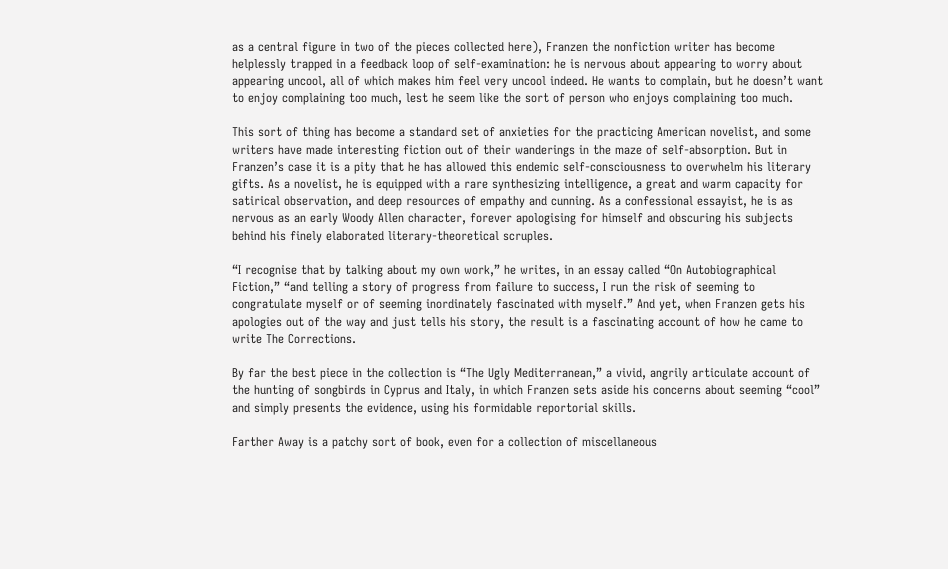as a central figure in two of the pieces collected here), Franzen the nonfiction writer has become helplessly trapped in a feedback loop of self-examination: he is nervous about appearing to worry about appearing uncool, all of which makes him feel very uncool indeed. He wants to complain, but he doesn’t want to enjoy complaining too much, lest he seem like the sort of person who enjoys complaining too much.

This sort of thing has become a standard set of anxieties for the practicing American novelist, and some writers have made interesting fiction out of their wanderings in the maze of self-absorption. But in Franzen’s case it is a pity that he has allowed this endemic self-consciousness to overwhelm his literary gifts. As a novelist, he is equipped with a rare synthesizing intelligence, a great and warm capacity for satirical observation, and deep resources of empathy and cunning. As a confessional essayist, he is as nervous as an early Woody Allen character, forever apologising for himself and obscuring his subjects behind his finely elaborated literary-theoretical scruples.

“I recognise that by talking about my own work,” he writes, in an essay called “On Autobiographical Fiction,” “and telling a story of progress from failure to success, I run the risk of seeming to congratulate myself or of seeming inordinately fascinated with myself.” And yet, when Franzen gets his apologies out of the way and just tells his story, the result is a fascinating account of how he came to write The Corrections.

By far the best piece in the collection is “The Ugly Mediterranean,” a vivid, angrily articulate account of the hunting of songbirds in Cyprus and Italy, in which Franzen sets aside his concerns about seeming “cool” and simply presents the evidence, using his formidable reportorial skills.

Farther Away is a patchy sort of book, even for a collection of miscellaneous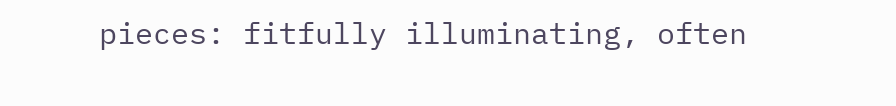pieces: fitfully illuminating, often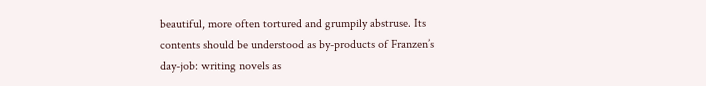beautiful, more often tortured and grumpily abstruse. Its contents should be understood as by-products of Franzen’s day-job: writing novels as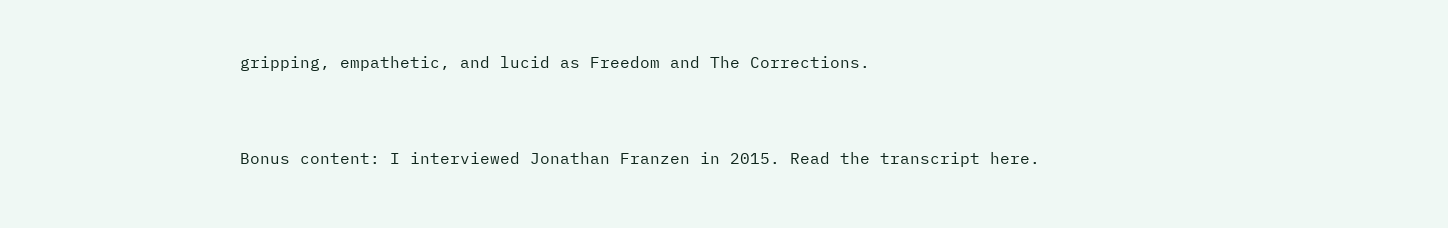gripping, empathetic, and lucid as Freedom and The Corrections.


Bonus content: I interviewed Jonathan Franzen in 2015. Read the transcript here.